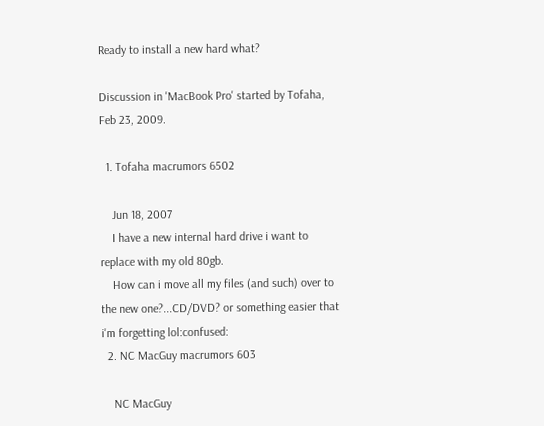Ready to install a new hard what?

Discussion in 'MacBook Pro' started by Tofaha, Feb 23, 2009.

  1. Tofaha macrumors 6502

    Jun 18, 2007
    I have a new internal hard drive i want to replace with my old 80gb.
    How can i move all my files (and such) over to the new one?...CD/DVD? or something easier that i'm forgetting lol:confused:
  2. NC MacGuy macrumors 603

    NC MacGuy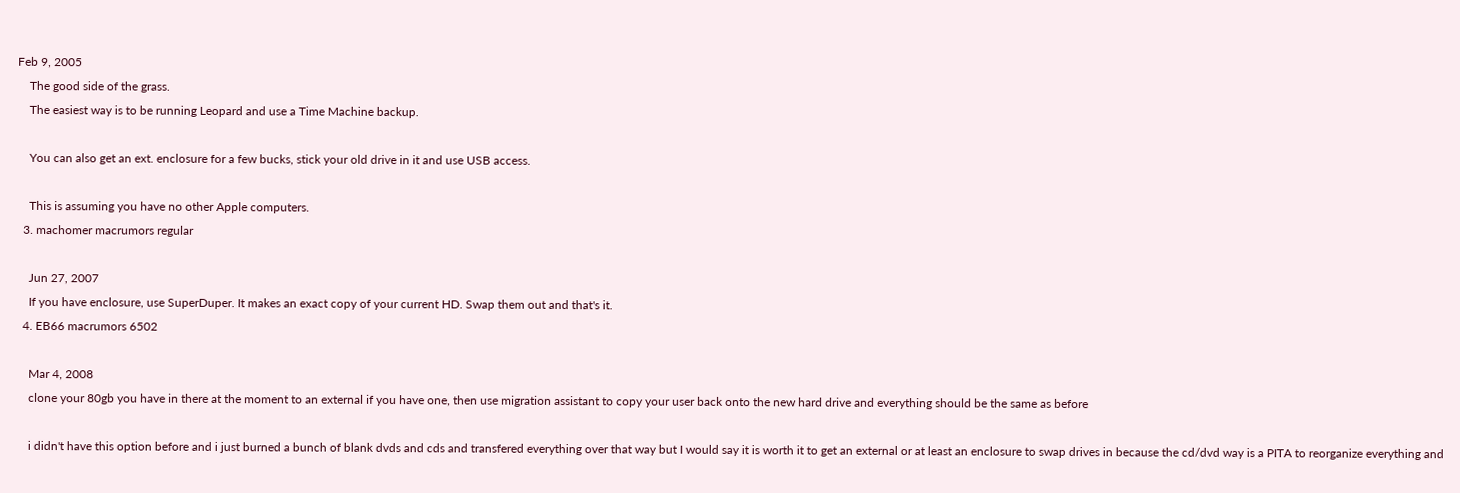Feb 9, 2005
    The good side of the grass.
    The easiest way is to be running Leopard and use a Time Machine backup.

    You can also get an ext. enclosure for a few bucks, stick your old drive in it and use USB access.

    This is assuming you have no other Apple computers.
  3. machomer macrumors regular

    Jun 27, 2007
    If you have enclosure, use SuperDuper. It makes an exact copy of your current HD. Swap them out and that's it.
  4. EB66 macrumors 6502

    Mar 4, 2008
    clone your 80gb you have in there at the moment to an external if you have one, then use migration assistant to copy your user back onto the new hard drive and everything should be the same as before

    i didn't have this option before and i just burned a bunch of blank dvds and cds and transfered everything over that way but I would say it is worth it to get an external or at least an enclosure to swap drives in because the cd/dvd way is a PITA to reorganize everything and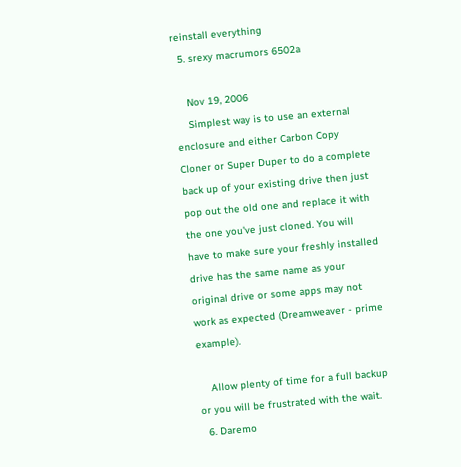reinstall everything
  5. srexy macrumors 6502a

    Nov 19, 2006
    Simplest way is to use an external enclosure and either Carbon Copy Cloner or Super Duper to do a complete back up of your existing drive then just pop out the old one and replace it with the one you've just cloned. You will have to make sure your freshly installed drive has the same name as your original drive or some apps may not work as expected (Dreamweaver - prime example).

    Allow plenty of time for a full backup or you will be frustrated with the wait.
  6. Daremo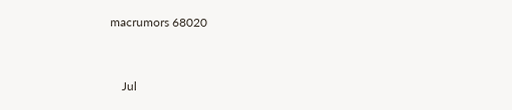macrumors 68020


    Jul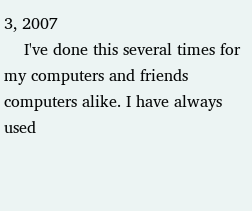3, 2007
    I've done this several times for my computers and friends computers alike. I have always used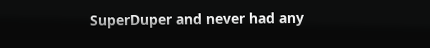SuperDuper and never had any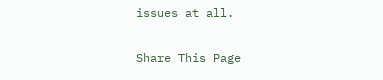issues at all.

Share This Page